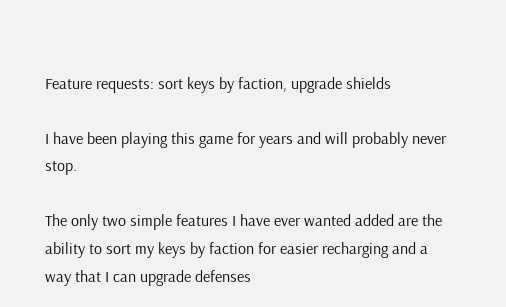Feature requests: sort keys by faction, upgrade shields

I have been playing this game for years and will probably never stop.

The only two simple features I have ever wanted added are the ability to sort my keys by faction for easier recharging and a way that I can upgrade defenses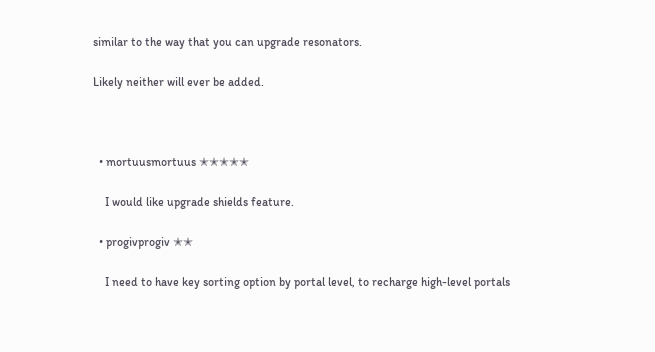similar to the way that you can upgrade resonators.

Likely neither will ever be added.



  • mortuusmortuus ✭✭✭✭✭

    I would like upgrade shields feature.

  • progivprogiv ✭✭

    I need to have key sorting option by portal level, to recharge high-level portals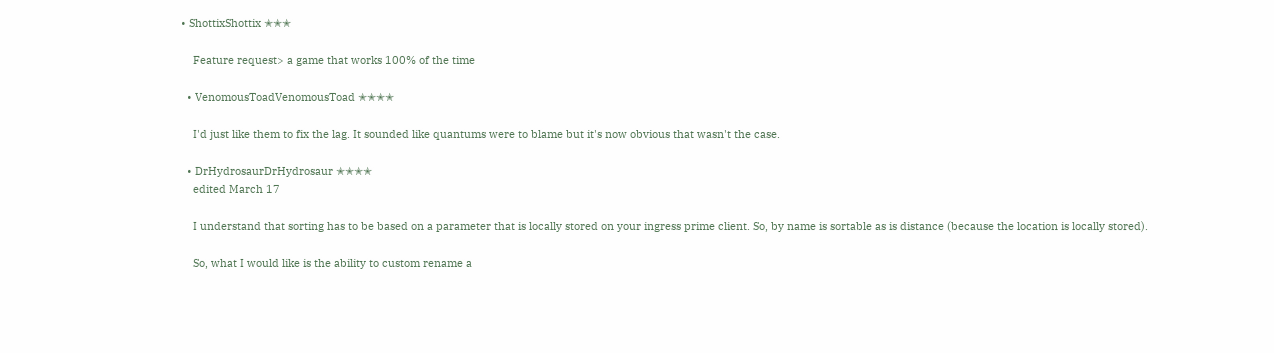• ShottixShottix ✭✭✭

    Feature request> a game that works 100% of the time

  • VenomousToadVenomousToad ✭✭✭✭

    I'd just like them to fix the lag. It sounded like quantums were to blame but it's now obvious that wasn't the case.

  • DrHydrosaurDrHydrosaur ✭✭✭✭
    edited March 17

    I understand that sorting has to be based on a parameter that is locally stored on your ingress prime client. So, by name is sortable as is distance (because the location is locally stored).

    So, what I would like is the ability to custom rename a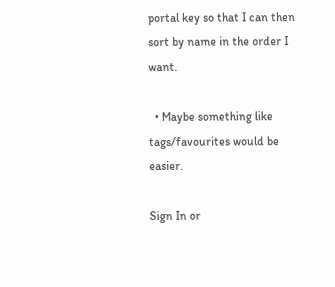portal key so that I can then sort by name in the order I want.

  • Maybe something like tags/favourites would be easier.

Sign In or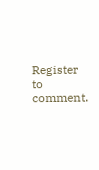Register to comment.